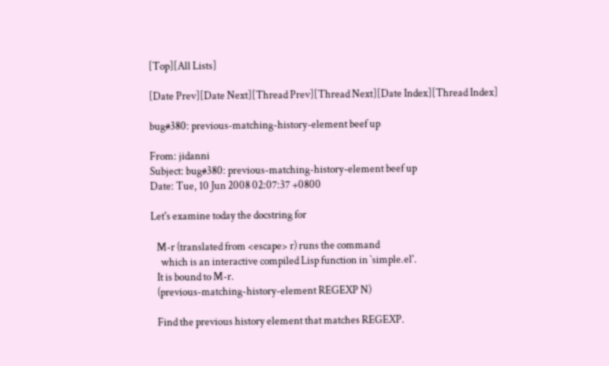[Top][All Lists]

[Date Prev][Date Next][Thread Prev][Thread Next][Date Index][Thread Index]

bug#380: previous-matching-history-element beef up

From: jidanni
Subject: bug#380: previous-matching-history-element beef up
Date: Tue, 10 Jun 2008 02:07:37 +0800

Let's examine today the docstring for

   M-r (translated from <escape> r) runs the command
     which is an interactive compiled Lisp function in `simple.el'.
   It is bound to M-r.
   (previous-matching-history-element REGEXP N)

   Find the previous history element that matches REGEXP.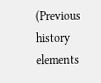(Previous history elements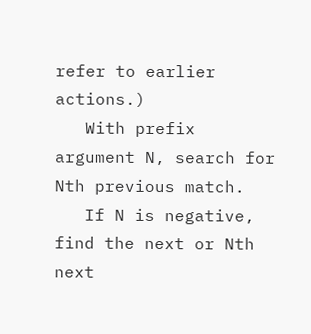refer to earlier actions.)
   With prefix argument N, search for Nth previous match.
   If N is negative, find the next or Nth next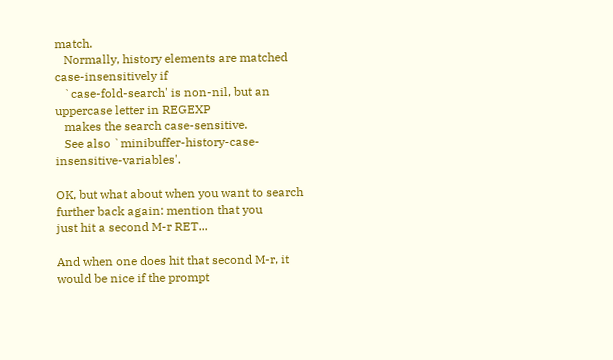match.
   Normally, history elements are matched case-insensitively if
   `case-fold-search' is non-nil, but an uppercase letter in REGEXP
   makes the search case-sensitive.
   See also `minibuffer-history-case-insensitive-variables'.

OK, but what about when you want to search further back again: mention that you
just hit a second M-r RET...

And when one does hit that second M-r, it would be nice if the prompt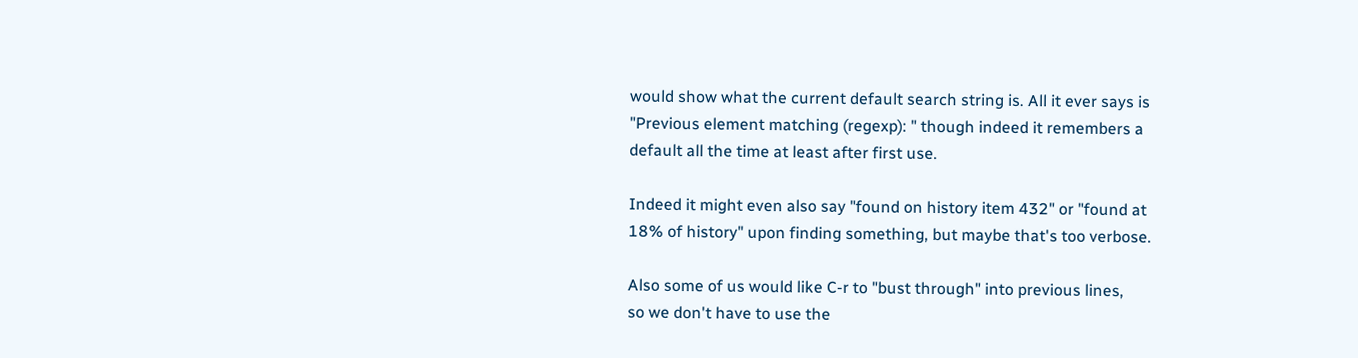would show what the current default search string is. All it ever says is
"Previous element matching (regexp): " though indeed it remembers a
default all the time at least after first use.

Indeed it might even also say "found on history item 432" or "found at
18% of history" upon finding something, but maybe that's too verbose.

Also some of us would like C-r to "bust through" into previous lines,
so we don't have to use the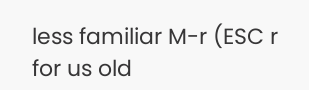less familiar M-r (ESC r for us old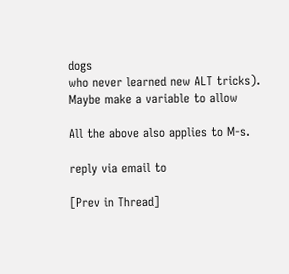dogs
who never learned new ALT tricks). Maybe make a variable to allow

All the above also applies to M-s.

reply via email to

[Prev in Thread]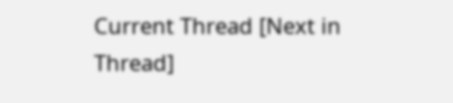Current Thread [Next in Thread]